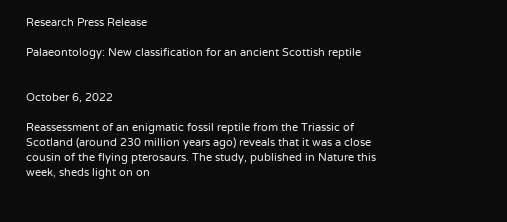Research Press Release

Palaeontology: New classification for an ancient Scottish reptile


October 6, 2022

Reassessment of an enigmatic fossil reptile from the Triassic of Scotland (around 230 million years ago) reveals that it was a close cousin of the flying pterosaurs. The study, published in Nature this week, sheds light on on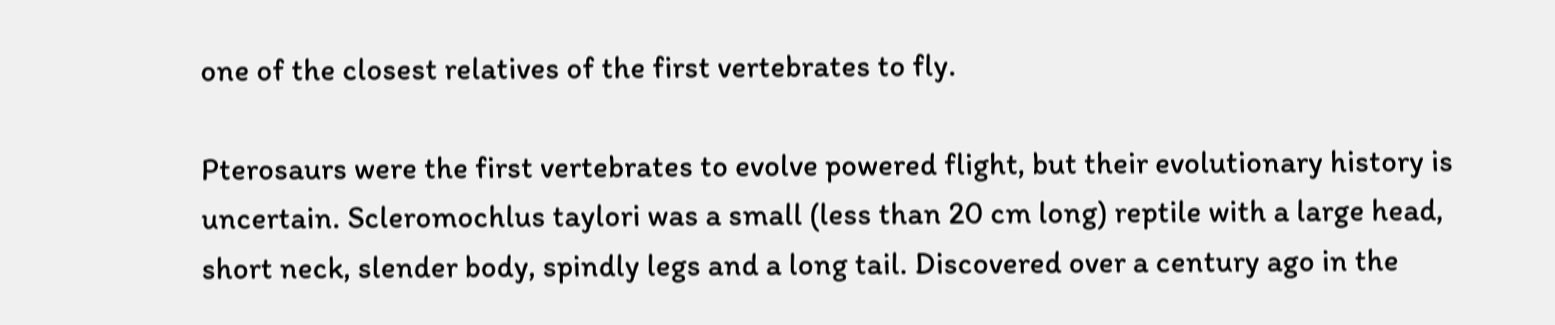one of the closest relatives of the first vertebrates to fly.

Pterosaurs were the first vertebrates to evolve powered flight, but their evolutionary history is uncertain. Scleromochlus taylori was a small (less than 20 cm long) reptile with a large head, short neck, slender body, spindly legs and a long tail. Discovered over a century ago in the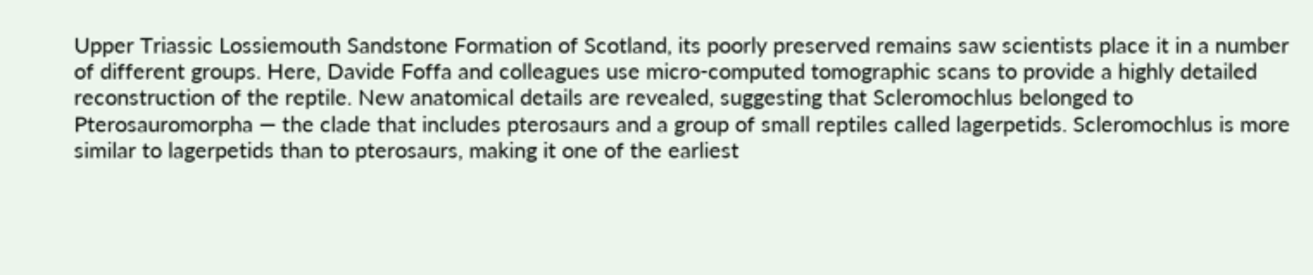Upper Triassic Lossiemouth Sandstone Formation of Scotland, its poorly preserved remains saw scientists place it in a number of different groups. Here, Davide Foffa and colleagues use micro-computed tomographic scans to provide a highly detailed reconstruction of the reptile. New anatomical details are revealed, suggesting that Scleromochlus belonged to Pterosauromorpha — the clade that includes pterosaurs and a group of small reptiles called lagerpetids. Scleromochlus is more similar to lagerpetids than to pterosaurs, making it one of the earliest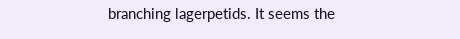branching lagerpetids. It seems the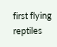first flying reptiles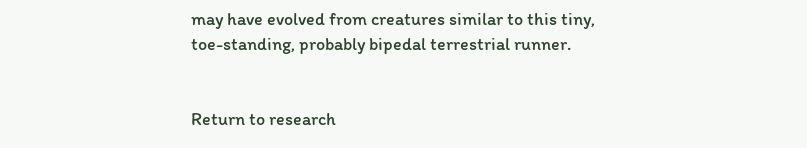may have evolved from creatures similar to this tiny, toe-standing, probably bipedal terrestrial runner.


Return to research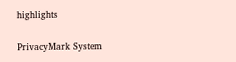highlights

PrivacyMark System